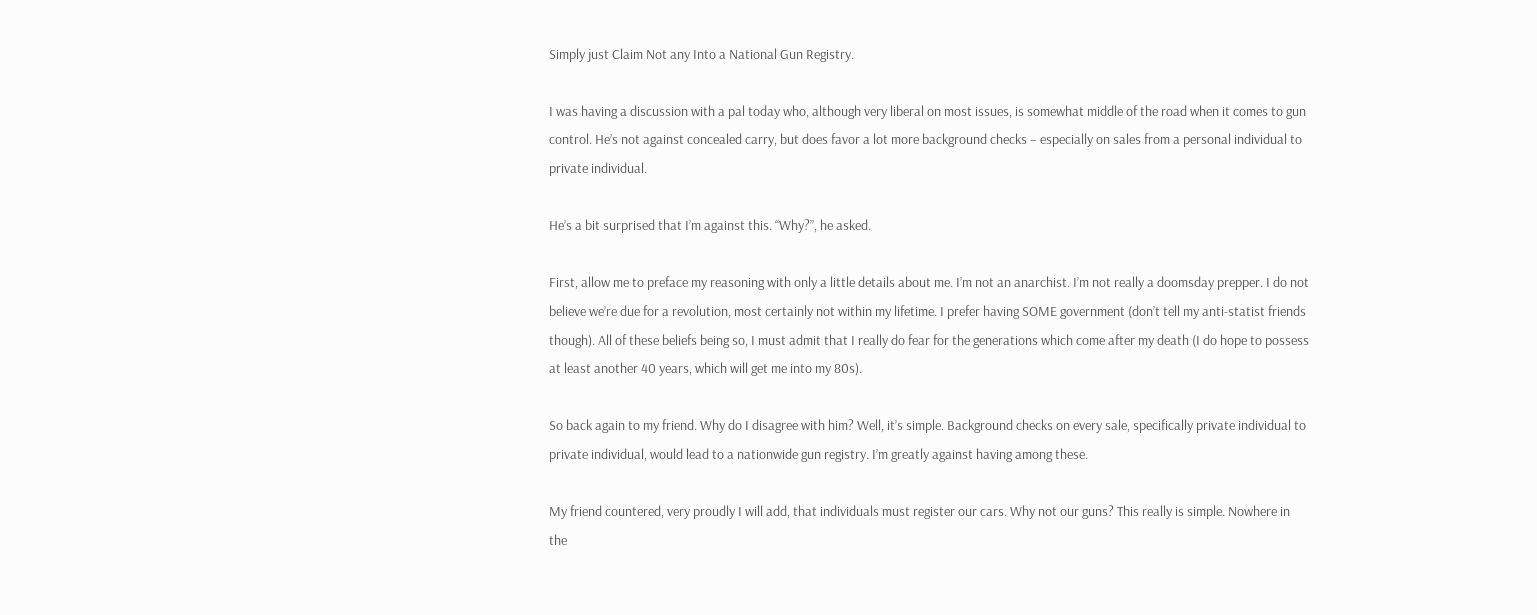Simply just Claim Not any Into a National Gun Registry.

I was having a discussion with a pal today who, although very liberal on most issues, is somewhat middle of the road when it comes to gun control. He’s not against concealed carry, but does favor a lot more background checks – especially on sales from a personal individual to private individual.

He’s a bit surprised that I’m against this. “Why?”, he asked.

First, allow me to preface my reasoning with only a little details about me. I’m not an anarchist. I’m not really a doomsday prepper. I do not believe we’re due for a revolution, most certainly not within my lifetime. I prefer having SOME government (don’t tell my anti-statist friends though). All of these beliefs being so, I must admit that I really do fear for the generations which come after my death (I do hope to possess at least another 40 years, which will get me into my 80s).

So back again to my friend. Why do I disagree with him? Well, it’s simple. Background checks on every sale, specifically private individual to private individual, would lead to a nationwide gun registry. I’m greatly against having among these.

My friend countered, very proudly I will add, that individuals must register our cars. Why not our guns? This really is simple. Nowhere in the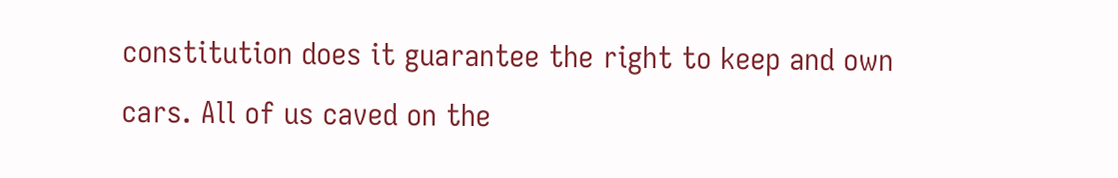constitution does it guarantee the right to keep and own cars. All of us caved on the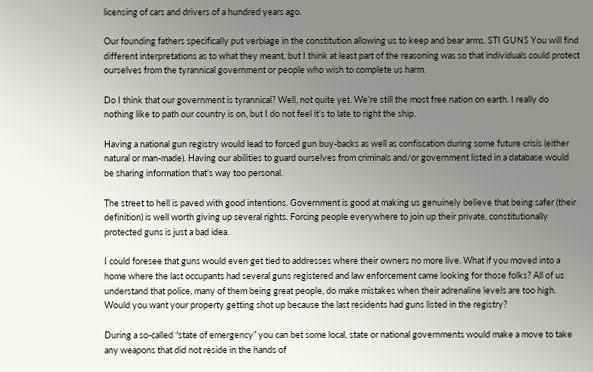licensing of cars and drivers of a hundred years ago.

Our founding fathers specifically put verbiage in the constitution allowing us to keep and bear arms. STI GUNS You will find different interpretations as to what they meant, but I think at least part of the reasoning was so that individuals could protect ourselves from the tyrannical government or people who wish to complete us harm.

Do I think that our government is tyrannical? Well, not quite yet. We’re still the most free nation on earth. I really do nothing like to path our country is on, but I do not feel it’s to late to right the ship.

Having a national gun registry would lead to forced gun buy-backs as well as confiscation during some future crisis (either natural or man-made). Having our abilities to guard ourselves from criminals and/or government listed in a database would be sharing information that’s way too personal.

The street to hell is paved with good intentions. Government is good at making us genuinely believe that being safer (their definition) is well worth giving up several rights. Forcing people everywhere to join up their private, constitutionally protected guns is just a bad idea.

I could foresee that guns would even get tied to addresses where their owners no more live. What if you moved into a home where the last occupants had several guns registered and law enforcement came looking for those folks? All of us understand that police, many of them being great people, do make mistakes when their adrenaline levels are too high. Would you want your property getting shot up because the last residents had guns listed in the registry?

During a so-called “state of emergency” you can bet some local, state or national governments would make a move to take any weapons that did not reside in the hands of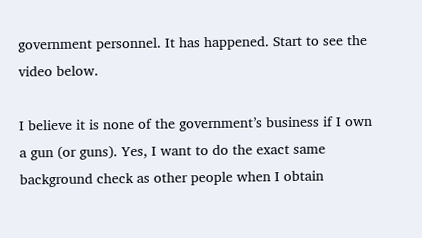government personnel. It has happened. Start to see the video below.

I believe it is none of the government’s business if I own a gun (or guns). Yes, I want to do the exact same background check as other people when I obtain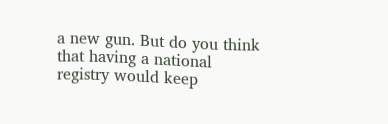a new gun. But do you think that having a national registry would keep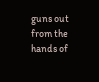guns out from the hands of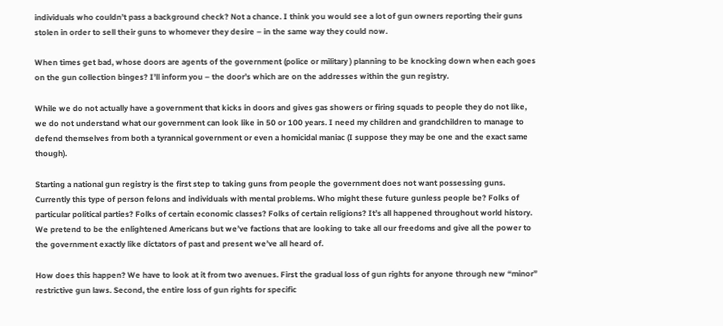individuals who couldn’t pass a background check? Not a chance. I think you would see a lot of gun owners reporting their guns stolen in order to sell their guns to whomever they desire – in the same way they could now.

When times get bad, whose doors are agents of the government (police or military ) planning to be knocking down when each goes on the gun collection binges? I’ll inform you – the door’s which are on the addresses within the gun registry.

While we do not actually have a government that kicks in doors and gives gas showers or firing squads to people they do not like, we do not understand what our government can look like in 50 or 100 years. I need my children and grandchildren to manage to defend themselves from both a tyrannical government or even a homicidal maniac (I suppose they may be one and the exact same though).

Starting a national gun registry is the first step to taking guns from people the government does not want possessing guns. Currently this type of person felons and individuals with mental problems. Who might these future gunless people be? Folks of particular political parties? Folks of certain economic classes? Folks of certain religions? It’s all happened throughout world history. We pretend to be the enlightened Americans but we’ve factions that are looking to take all our freedoms and give all the power to the government exactly like dictators of past and present we’ve all heard of.

How does this happen? We have to look at it from two avenues. First the gradual loss of gun rights for anyone through new “minor” restrictive gun laws. Second, the entire loss of gun rights for specific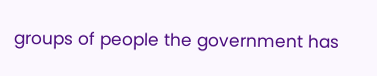groups of people the government has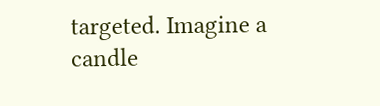targeted. Imagine a candle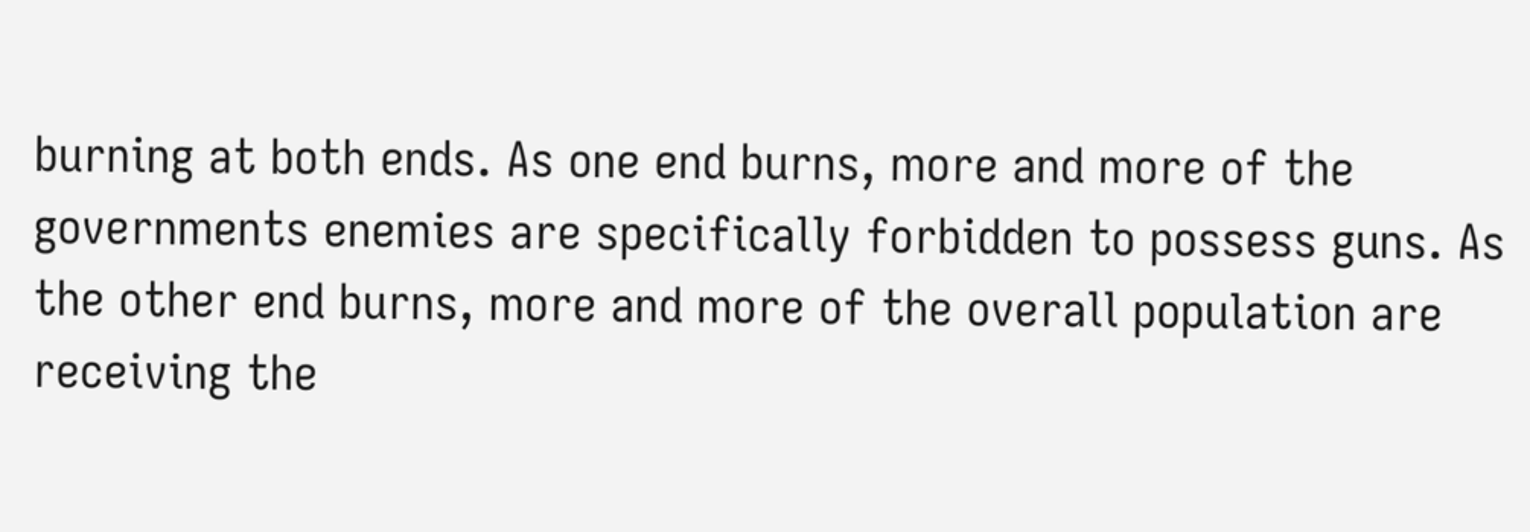burning at both ends. As one end burns, more and more of the governments enemies are specifically forbidden to possess guns. As the other end burns, more and more of the overall population are receiving the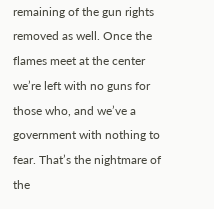remaining of the gun rights removed as well. Once the flames meet at the center we’re left with no guns for those who, and we’ve a government with nothing to fear. That’s the nightmare of the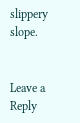slippery slope.


Leave a Reply